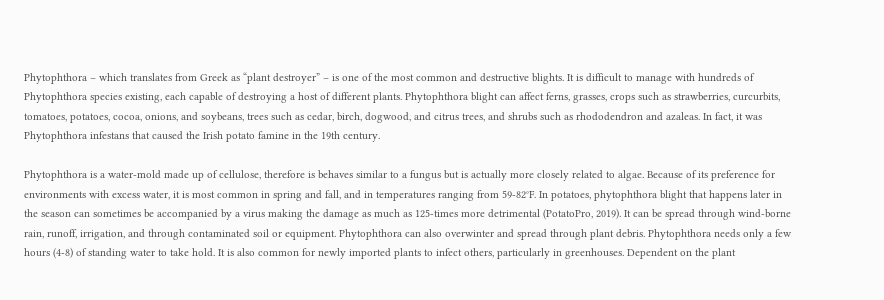Phytophthora – which translates from Greek as “plant destroyer” – is one of the most common and destructive blights. It is difficult to manage with hundreds of Phytophthora species existing, each capable of destroying a host of different plants. Phytophthora blight can affect ferns, grasses, crops such as strawberries, curcurbits, tomatoes, potatoes, cocoa, onions, and soybeans, trees such as cedar, birch, dogwood, and citrus trees, and shrubs such as rhododendron and azaleas. In fact, it was Phytophthora infestans that caused the Irish potato famine in the 19th century.

Phytophthora is a water-mold made up of cellulose, therefore is behaves similar to a fungus but is actually more closely related to algae. Because of its preference for environments with excess water, it is most common in spring and fall, and in temperatures ranging from 59-82°F. In potatoes, phytophthora blight that happens later in the season can sometimes be accompanied by a virus making the damage as much as 125-times more detrimental (PotatoPro, 2019). It can be spread through wind-borne rain, runoff, irrigation, and through contaminated soil or equipment. Phytophthora can also overwinter and spread through plant debris. Phytophthora needs only a few hours (4-8) of standing water to take hold. It is also common for newly imported plants to infect others, particularly in greenhouses. Dependent on the plant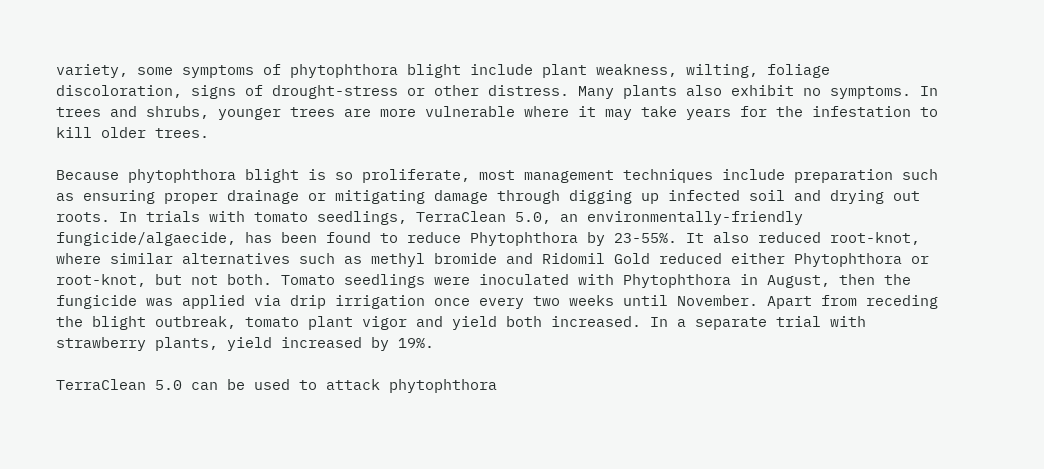variety, some symptoms of phytophthora blight include plant weakness, wilting, foliage discoloration, signs of drought-stress or other distress. Many plants also exhibit no symptoms. In trees and shrubs, younger trees are more vulnerable where it may take years for the infestation to kill older trees.

Because phytophthora blight is so proliferate, most management techniques include preparation such as ensuring proper drainage or mitigating damage through digging up infected soil and drying out roots. In trials with tomato seedlings, TerraClean 5.0, an environmentally-friendly fungicide/algaecide, has been found to reduce Phytophthora by 23-55%. It also reduced root-knot, where similar alternatives such as methyl bromide and Ridomil Gold reduced either Phytophthora or root-knot, but not both. Tomato seedlings were inoculated with Phytophthora in August, then the fungicide was applied via drip irrigation once every two weeks until November. Apart from receding the blight outbreak, tomato plant vigor and yield both increased. In a separate trial with strawberry plants, yield increased by 19%.

TerraClean 5.0 can be used to attack phytophthora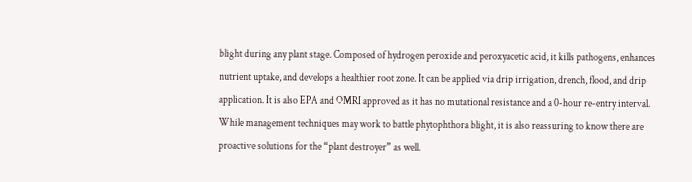blight during any plant stage. Composed of hydrogen peroxide and peroxyacetic acid, it kills pathogens, enhances nutrient uptake, and develops a healthier root zone. It can be applied via drip irrigation, drench, flood, and drip application. It is also EPA and OMRI approved as it has no mutational resistance and a 0-hour re-entry interval. While management techniques may work to battle phytophthora blight, it is also reassuring to know there are proactive solutions for the “plant destroyer” as well.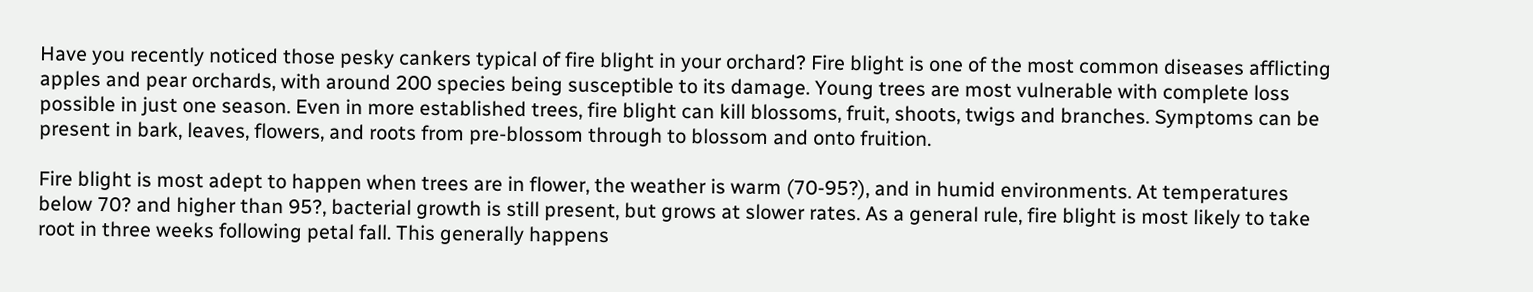Have you recently noticed those pesky cankers typical of fire blight in your orchard? Fire blight is one of the most common diseases afflicting apples and pear orchards, with around 200 species being susceptible to its damage. Young trees are most vulnerable with complete loss possible in just one season. Even in more established trees, fire blight can kill blossoms, fruit, shoots, twigs and branches. Symptoms can be present in bark, leaves, flowers, and roots from pre-blossom through to blossom and onto fruition.

Fire blight is most adept to happen when trees are in flower, the weather is warm (70-95?), and in humid environments. At temperatures below 70? and higher than 95?, bacterial growth is still present, but grows at slower rates. As a general rule, fire blight is most likely to take root in three weeks following petal fall. This generally happens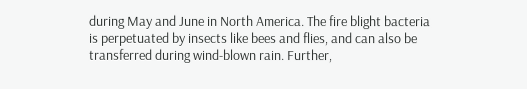during May and June in North America. The fire blight bacteria is perpetuated by insects like bees and flies, and can also be transferred during wind-blown rain. Further,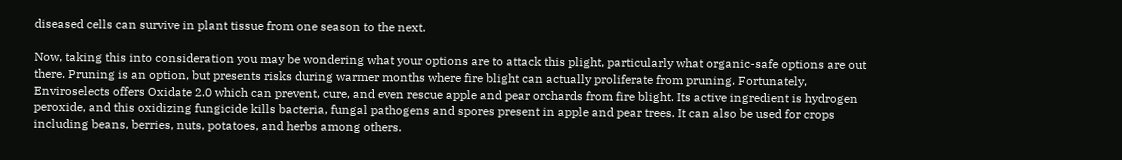diseased cells can survive in plant tissue from one season to the next.

Now, taking this into consideration you may be wondering what your options are to attack this plight, particularly what organic-safe options are out there. Pruning is an option, but presents risks during warmer months where fire blight can actually proliferate from pruning. Fortunately, Enviroselects offers Oxidate 2.0 which can prevent, cure, and even rescue apple and pear orchards from fire blight. Its active ingredient is hydrogen peroxide, and this oxidizing fungicide kills bacteria, fungal pathogens and spores present in apple and pear trees. It can also be used for crops including beans, berries, nuts, potatoes, and herbs among others.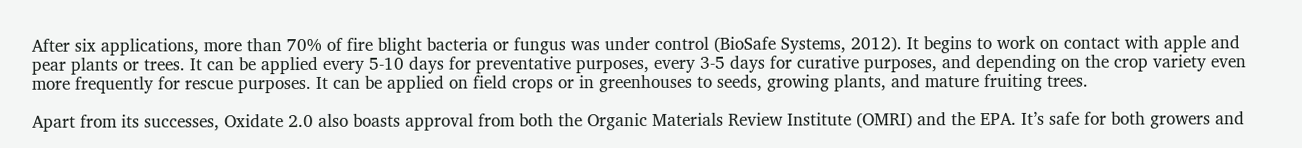After six applications, more than 70% of fire blight bacteria or fungus was under control (BioSafe Systems, 2012). It begins to work on contact with apple and pear plants or trees. It can be applied every 5-10 days for preventative purposes, every 3-5 days for curative purposes, and depending on the crop variety even more frequently for rescue purposes. It can be applied on field crops or in greenhouses to seeds, growing plants, and mature fruiting trees.

Apart from its successes, Oxidate 2.0 also boasts approval from both the Organic Materials Review Institute (OMRI) and the EPA. It’s safe for both growers and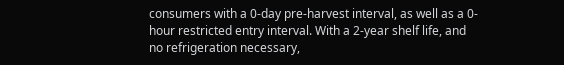consumers with a 0-day pre-harvest interval, as well as a 0-hour restricted entry interval. With a 2-year shelf life, and no refrigeration necessary,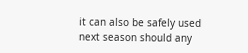it can also be safely used next season should any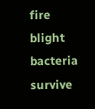fire blight bacteria survive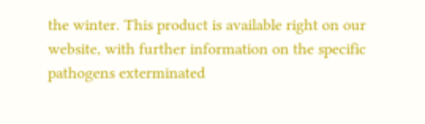the winter. This product is available right on our website, with further information on the specific pathogens exterminated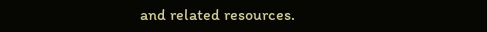and related resources.